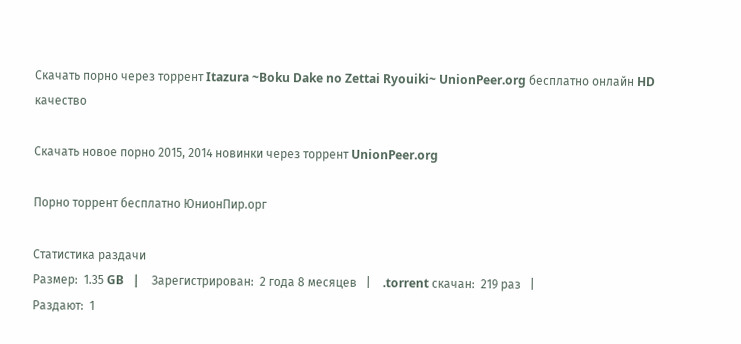Скачать порно через торрент Itazura ~Boku Dake no Zettai Ryouiki~ UnionPeer.org бесплатно онлайн HD качество

Скачать новое порно 2015, 2014 новинки через торрент UnionPeer.org

Порно торрент бесплатно ЮнионПир.орг

Статистика раздачи
Размер:  1.35 GB   |    Зарегистрирован:  2 года 8 месяцев   |    .torrent скачан:  219 раз   |
Раздают:  1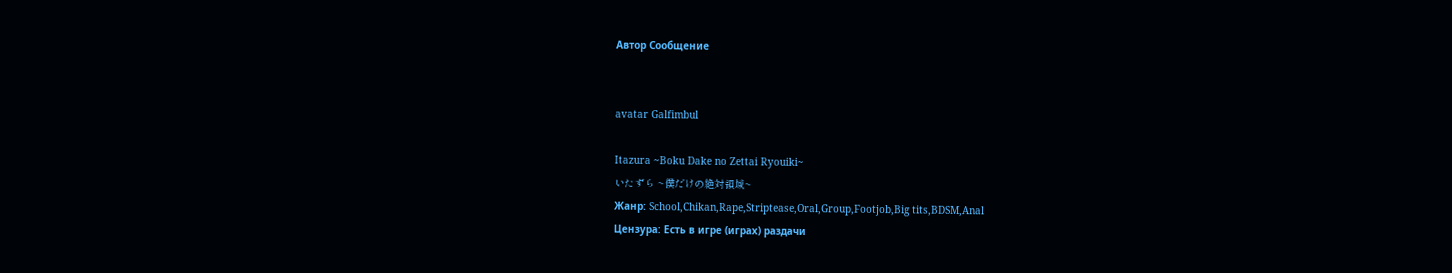Автор Сообщение


avatar Galfimbul

Itazura ~Boku Dake no Zettai Ryouiki~
いたずら ~僕だけの絶対領域~
Жанр: School,Chikan,Rape,Striptease,Oral,Group,Footjob,Big tits,BDSM,Anal
Цензура: Есть в игре (играх) раздачи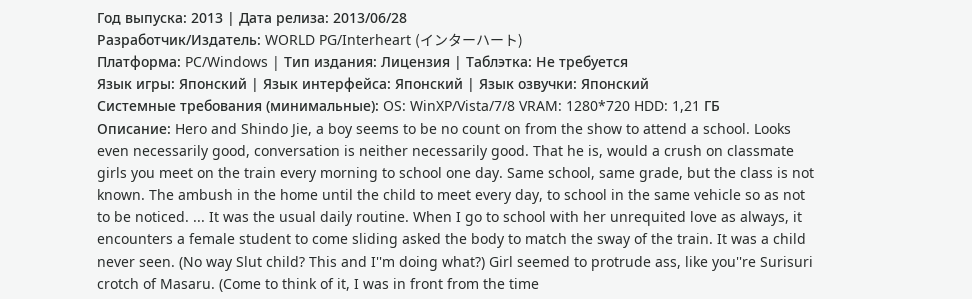Год выпуска: 2013 | Дата релиза: 2013/06/28
Разработчик/Издатель: WORLD PG/Interheart (インターハート)
Платформа: PC/Windows | Тип издания: Лицензия | Таблэтка: Не требуется
Язык игры: Японский | Язык интерфейса: Японский | Язык озвучки: Японский
Системные требования (минимальные): OS: WinXP/Vista/7/8 VRAM: 1280*720 HDD: 1,21 ГБ
Описание: Hero and Shindo Jie, a boy seems to be no count on from the show to attend a school. Looks even necessarily good, conversation is neither necessarily good. That he is, would a crush on classmate girls you meet on the train every morning to school one day. Same school, same grade, but the class is not known. The ambush in the home until the child to meet every day, to school in the same vehicle so as not to be noticed. ... It was the usual daily routine. When I go to school with her unrequited love as always, it encounters a female student to come sliding asked the body to match the sway of the train. It was a child never seen. (No way Slut child? This and I''m doing what?) Girl seemed to protrude ass, like you''re Surisuri crotch of Masaru. (Come to think of it, I was in front from the time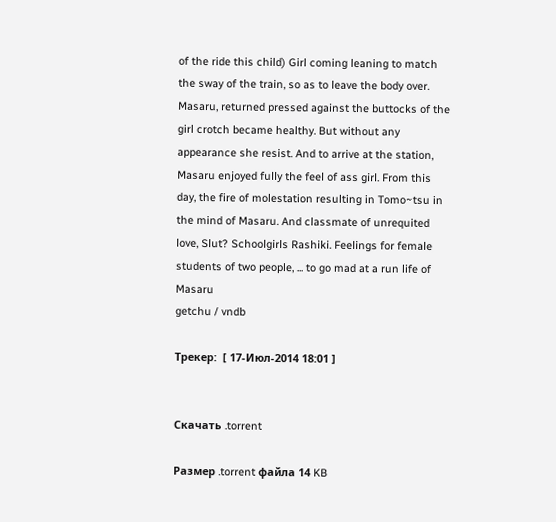of the ride this child) Girl coming leaning to match the sway of the train, so as to leave the body over. Masaru, returned pressed against the buttocks of the girl crotch became healthy. But without any appearance she resist. And to arrive at the station, Masaru enjoyed fully the feel of ass girl. From this day, the fire of molestation resulting in Tomo~tsu in the mind of Masaru. And classmate of unrequited love, Slut? Schoolgirls Rashiki. Feelings for female students of two people, ... to go mad at a run life of Masaru
getchu / vndb

Трекер:  [ 17-Июл-2014 18:01 ]


Скачать .torrent

Размер .torrent файла 14 KB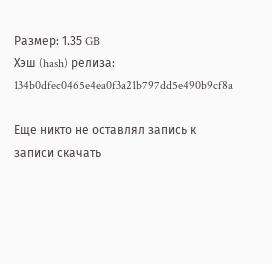Размер: 1.35 GB
Хэш (hash) релиза: 134b0dfec0465e4ea0f3a21b797dd5e490b9cf8a

Еще никто не оставлял запись к записи скачать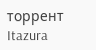торрент Itazura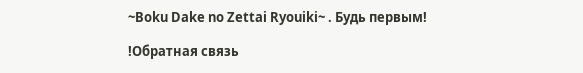~Boku Dake no Zettai Ryouiki~ . Будь первым!

!Обратная связь